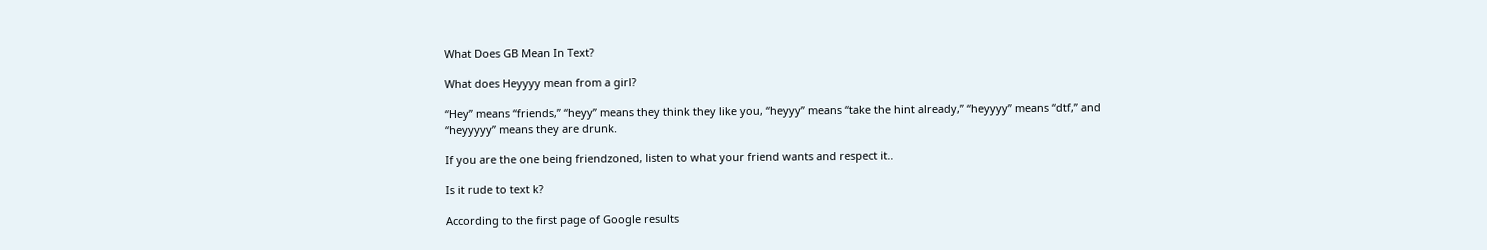What Does GB Mean In Text?

What does Heyyyy mean from a girl?

“Hey” means “friends,” “heyy” means they think they like you, “heyyy” means “take the hint already,” “heyyyy” means “dtf,” and “heyyyyy” means they are drunk.

If you are the one being friendzoned, listen to what your friend wants and respect it..

Is it rude to text k?

According to the first page of Google results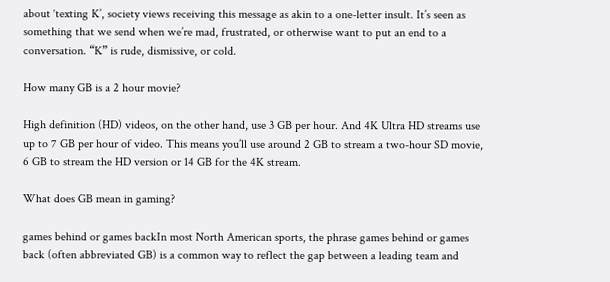about ‘texting K’, society views receiving this message as akin to a one-letter insult. It’s seen as something that we send when we’re mad, frustrated, or otherwise want to put an end to a conversation. “K” is rude, dismissive, or cold.

How many GB is a 2 hour movie?

High definition (HD) videos, on the other hand, use 3 GB per hour. And 4K Ultra HD streams use up to 7 GB per hour of video. This means you’ll use around 2 GB to stream a two-hour SD movie, 6 GB to stream the HD version or 14 GB for the 4K stream.

What does GB mean in gaming?

games behind or games backIn most North American sports, the phrase games behind or games back (often abbreviated GB) is a common way to reflect the gap between a leading team and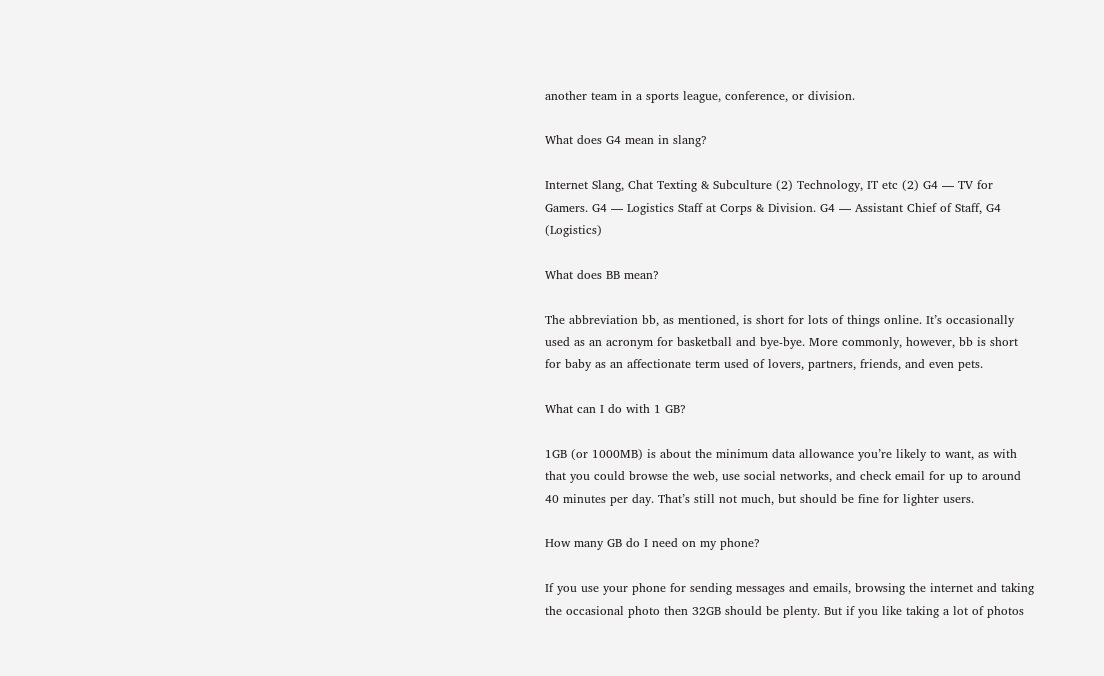another team in a sports league, conference, or division.

What does G4 mean in slang?

Internet Slang, Chat Texting & Subculture (2) Technology, IT etc (2) G4 — TV for Gamers. G4 — Logistics Staff at Corps & Division. G4 — Assistant Chief of Staff, G4 (Logistics)

What does BB mean?

The abbreviation bb, as mentioned, is short for lots of things online. It’s occasionally used as an acronym for basketball and bye-bye. More commonly, however, bb is short for baby as an affectionate term used of lovers, partners, friends, and even pets.

What can I do with 1 GB?

1GB (or 1000MB) is about the minimum data allowance you’re likely to want, as with that you could browse the web, use social networks, and check email for up to around 40 minutes per day. That’s still not much, but should be fine for lighter users.

How many GB do I need on my phone?

If you use your phone for sending messages and emails, browsing the internet and taking the occasional photo then 32GB should be plenty. But if you like taking a lot of photos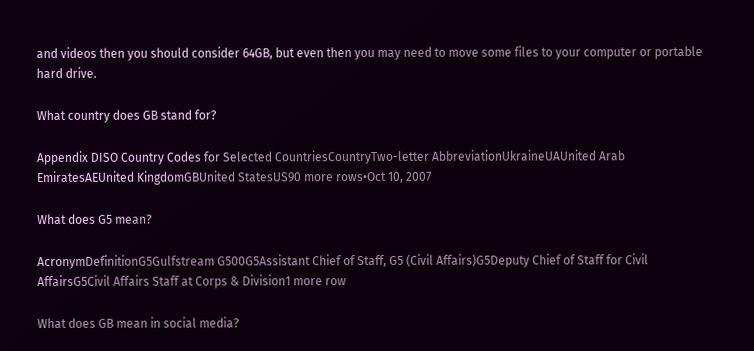and videos then you should consider 64GB, but even then you may need to move some files to your computer or portable hard drive.

What country does GB stand for?

Appendix DISO Country Codes for Selected CountriesCountryTwo-letter AbbreviationUkraineUAUnited Arab EmiratesAEUnited KingdomGBUnited StatesUS90 more rows•Oct 10, 2007

What does G5 mean?

AcronymDefinitionG5Gulfstream G500G5Assistant Chief of Staff, G5 (Civil Affairs)G5Deputy Chief of Staff for Civil AffairsG5Civil Affairs Staff at Corps & Division1 more row

What does GB mean in social media?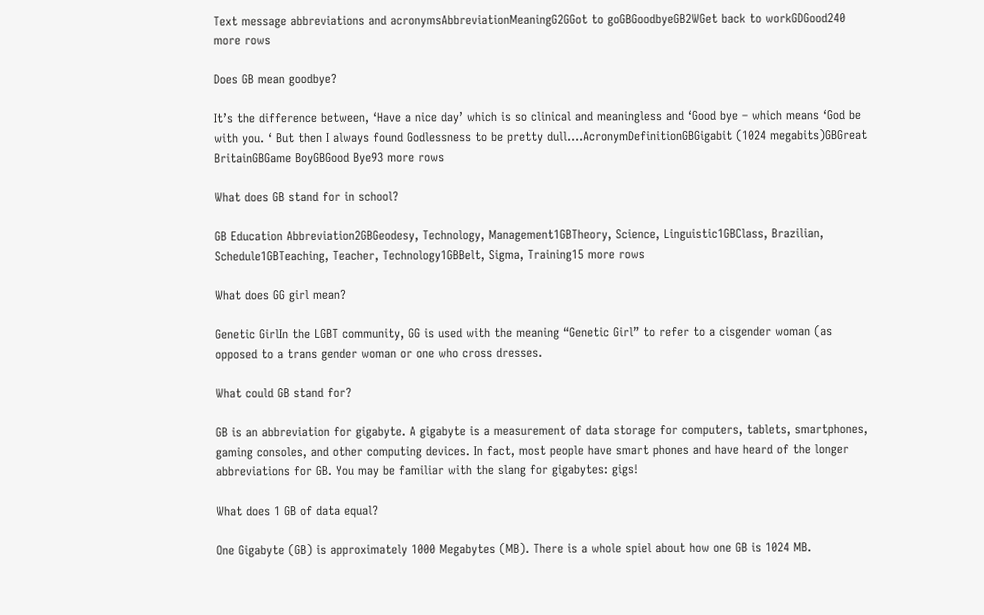Text message abbreviations and acronymsAbbreviationMeaningG2GGot to goGBGoodbyeGB2WGet back to workGDGood240 more rows

Does GB mean goodbye?

It’s the difference between, ‘Have a nice day’ which is so clinical and meaningless and ‘Good bye – which means ‘God be with you. ‘ But then I always found Godlessness to be pretty dull….AcronymDefinitionGBGigabit (1024 megabits)GBGreat BritainGBGame BoyGBGood Bye93 more rows

What does GB stand for in school?

GB Education Abbreviation2GBGeodesy, Technology, Management1GBTheory, Science, Linguistic1GBClass, Brazilian, Schedule1GBTeaching, Teacher, Technology1GBBelt, Sigma, Training15 more rows

What does GG girl mean?

Genetic GirlIn the LGBT community, GG is used with the meaning “Genetic Girl” to refer to a cisgender woman (as opposed to a trans gender woman or one who cross dresses.

What could GB stand for?

GB is an abbreviation for gigabyte. A gigabyte is a measurement of data storage for computers, tablets, smartphones, gaming consoles, and other computing devices. In fact, most people have smart phones and have heard of the longer abbreviations for GB. You may be familiar with the slang for gigabytes: gigs!

What does 1 GB of data equal?

One Gigabyte (GB) is approximately 1000 Megabytes (MB). There is a whole spiel about how one GB is 1024 MB.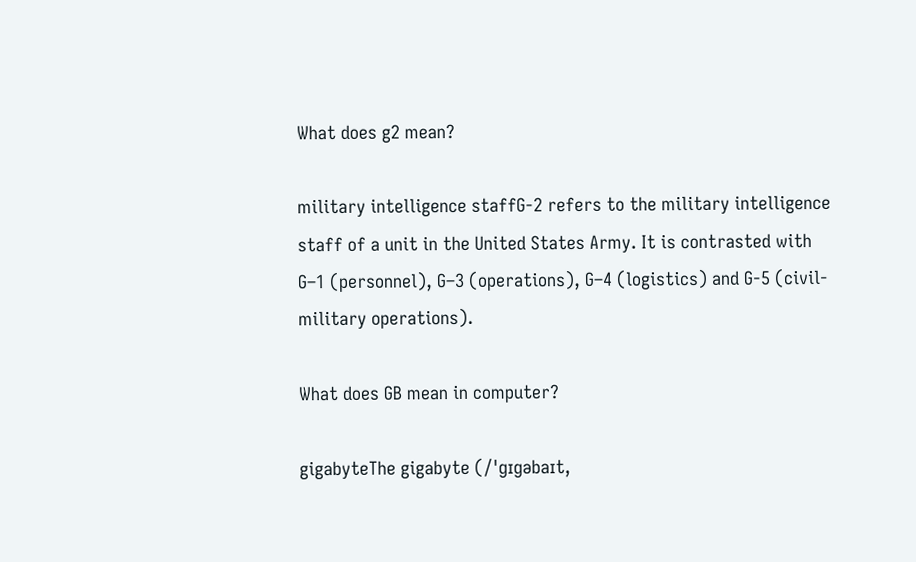What does g2 mean?

military intelligence staffG-2 refers to the military intelligence staff of a unit in the United States Army. It is contrasted with G–1 (personnel), G–3 (operations), G–4 (logistics) and G-5 (civil-military operations).

What does GB mean in computer?

gigabyteThe gigabyte (/ˈɡɪɡəbaɪt,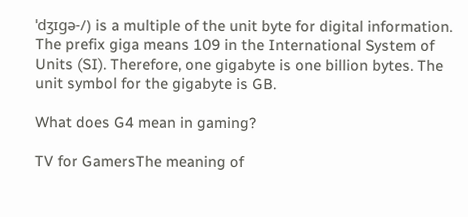ˈdʒɪɡə-/) is a multiple of the unit byte for digital information. The prefix giga means 109 in the International System of Units (SI). Therefore, one gigabyte is one billion bytes. The unit symbol for the gigabyte is GB.

What does G4 mean in gaming?

TV for GamersThe meaning of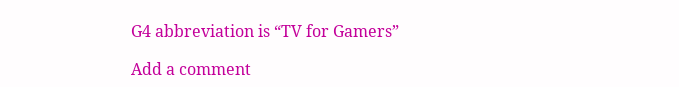G4 abbreviation is “TV for Gamers”

Add a comment